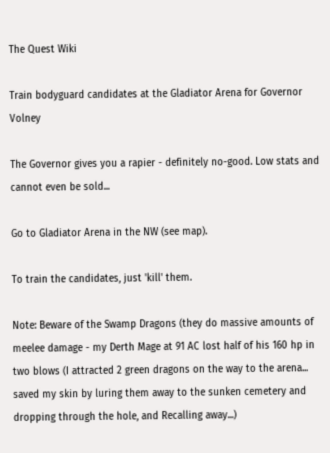The Quest Wiki

Train bodyguard candidates at the Gladiator Arena for Governor Volney

The Governor gives you a rapier - definitely no-good. Low stats and cannot even be sold...

Go to Gladiator Arena in the NW (see map).

To train the candidates, just 'kill' them.

Note: Beware of the Swamp Dragons (they do massive amounts of meelee damage - my Derth Mage at 91 AC lost half of his 160 hp in two blows (I attracted 2 green dragons on the way to the arena... saved my skin by luring them away to the sunken cemetery and dropping through the hole, and Recalling away...)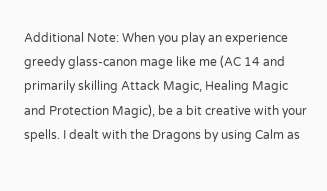Additional Note: When you play an experience greedy glass-canon mage like me (AC 14 and primarily skilling Attack Magic, Healing Magic and Protection Magic), be a bit creative with your spells. I dealt with the Dragons by using Calm as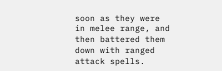soon as they were in melee range, and then battered them down with ranged attack spells.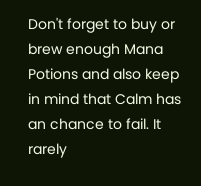Don't forget to buy or brew enough Mana Potions and also keep in mind that Calm has an chance to fail. It rarely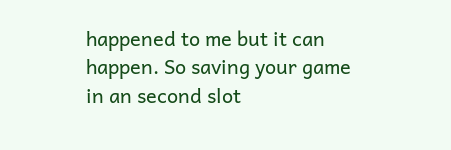happened to me but it can happen. So saving your game in an second slot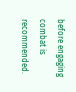before engaging combat is recommended.